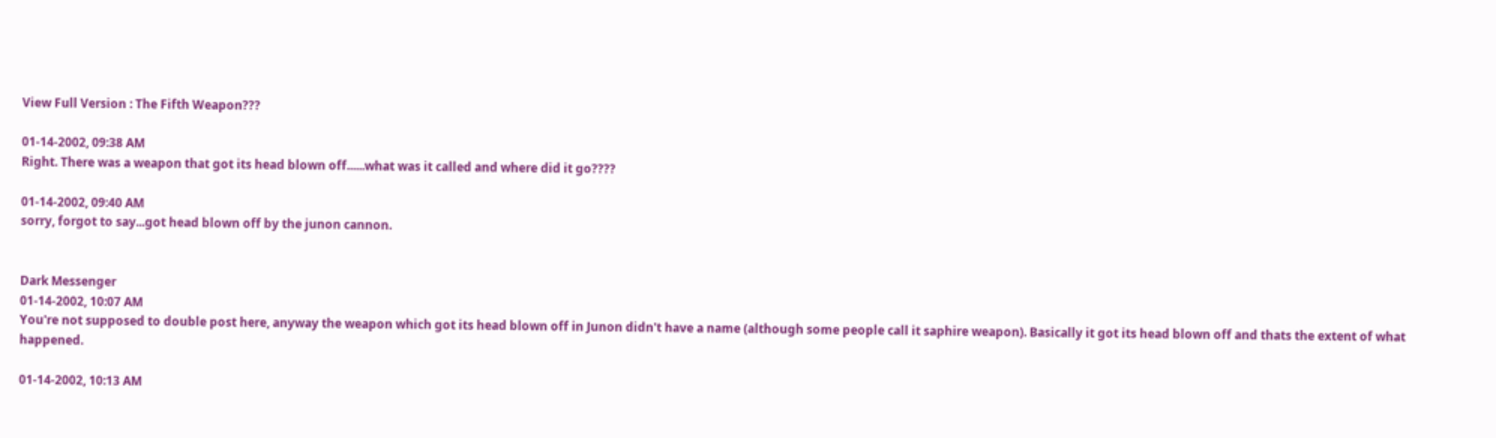View Full Version : The Fifth Weapon???

01-14-2002, 09:38 AM
Right. There was a weapon that got its head blown off......what was it called and where did it go????

01-14-2002, 09:40 AM
sorry, forgot to say...got head blown off by the junon cannon.


Dark Messenger
01-14-2002, 10:07 AM
You're not supposed to double post here, anyway the weapon which got its head blown off in Junon didn't have a name (although some people call it saphire weapon). Basically it got its head blown off and thats the extent of what happened.

01-14-2002, 10:13 AM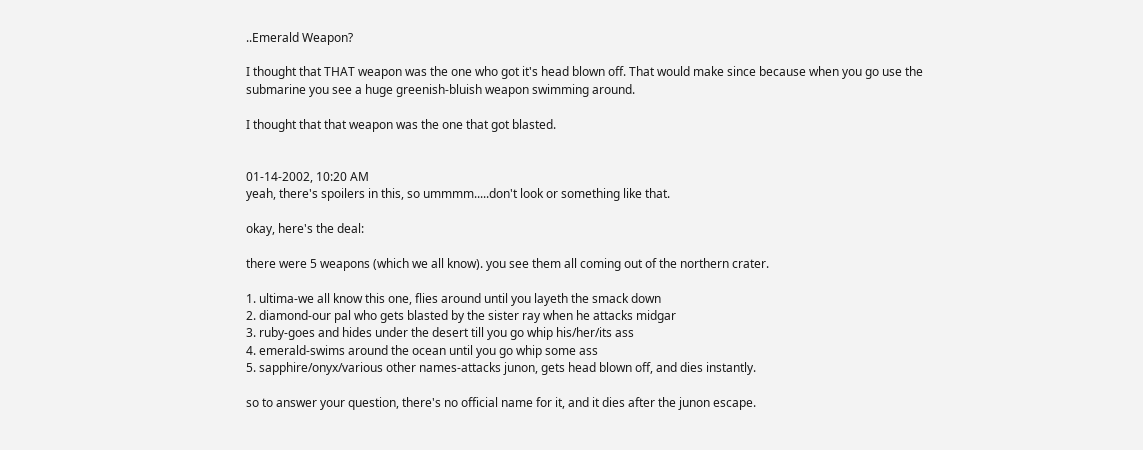..Emerald Weapon?

I thought that THAT weapon was the one who got it's head blown off. That would make since because when you go use the submarine you see a huge greenish-bluish weapon swimming around.

I thought that that weapon was the one that got blasted.


01-14-2002, 10:20 AM
yeah, there's spoilers in this, so ummmm.....don't look or something like that.

okay, here's the deal:

there were 5 weapons (which we all know). you see them all coming out of the northern crater.

1. ultima-we all know this one, flies around until you layeth the smack down
2. diamond-our pal who gets blasted by the sister ray when he attacks midgar
3. ruby-goes and hides under the desert till you go whip his/her/its ass
4. emerald-swims around the ocean until you go whip some ass
5. sapphire/onyx/various other names-attacks junon, gets head blown off, and dies instantly.

so to answer your question, there's no official name for it, and it dies after the junon escape.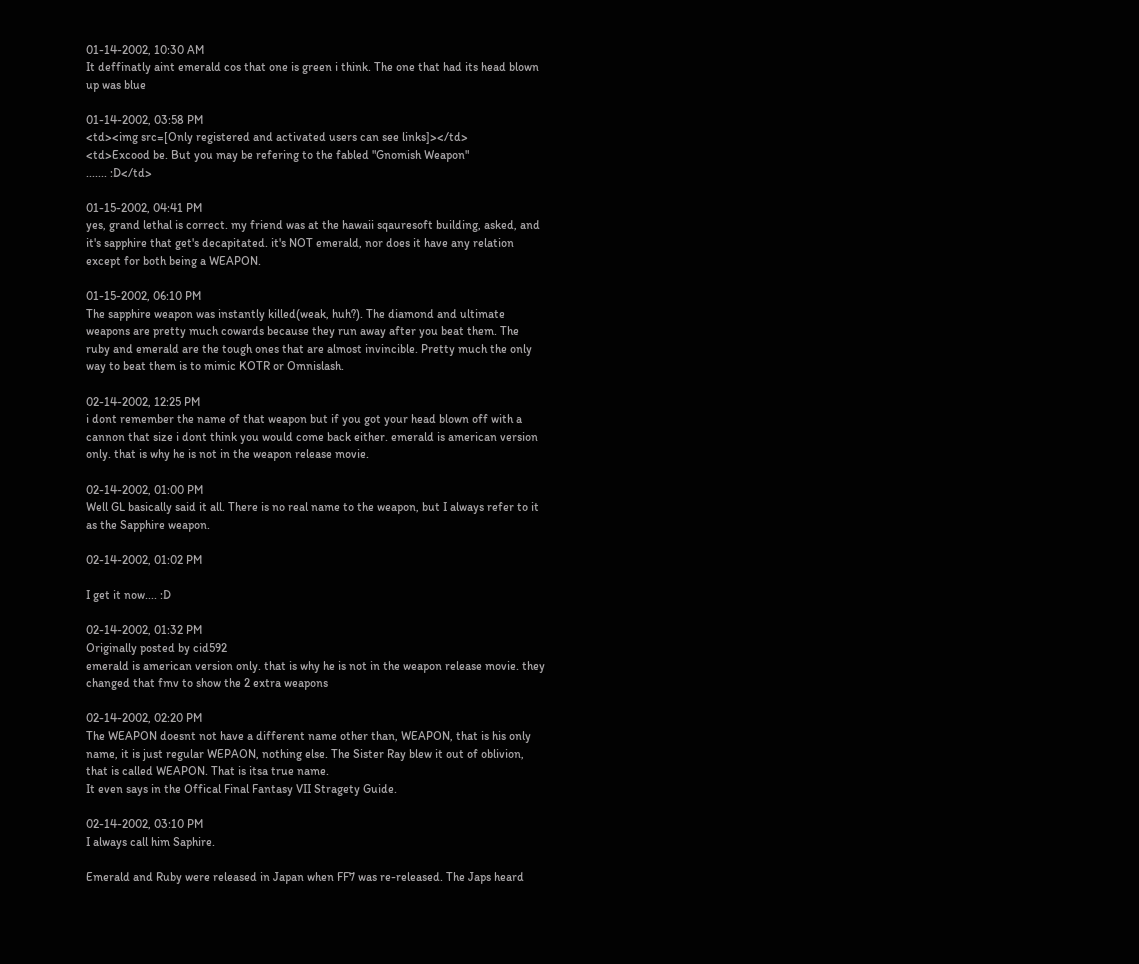01-14-2002, 10:30 AM
It deffinatly aint emerald cos that one is green i think. The one that had its head blown up was blue

01-14-2002, 03:58 PM
<td><img src=[Only registered and activated users can see links]></td>
<td>Excood be. But you may be refering to the fabled "Gnomish Weapon"
....... :D</td>

01-15-2002, 04:41 PM
yes, grand lethal is correct. my friend was at the hawaii sqauresoft building, asked, and it's sapphire that get's decapitated. it's NOT emerald, nor does it have any relation except for both being a WEAPON.

01-15-2002, 06:10 PM
The sapphire weapon was instantly killed(weak, huh?). The diamond and ultimate weapons are pretty much cowards because they run away after you beat them. The ruby and emerald are the tough ones that are almost invincible. Pretty much the only way to beat them is to mimic KOTR or Omnislash.

02-14-2002, 12:25 PM
i dont remember the name of that weapon but if you got your head blown off with a cannon that size i dont think you would come back either. emerald is american version only. that is why he is not in the weapon release movie.

02-14-2002, 01:00 PM
Well GL basically said it all. There is no real name to the weapon, but I always refer to it as the Sapphire weapon.

02-14-2002, 01:02 PM

I get it now.... :D

02-14-2002, 01:32 PM
Originally posted by cid592
emerald is american version only. that is why he is not in the weapon release movie. they changed that fmv to show the 2 extra weapons

02-14-2002, 02:20 PM
The WEAPON doesnt not have a different name other than, WEAPON, that is his only name, it is just regular WEPAON, nothing else. The Sister Ray blew it out of oblivion, that is called WEAPON. That is itsa true name.
It even says in the Offical Final Fantasy VII Stragety Guide.

02-14-2002, 03:10 PM
I always call him Saphire.

Emerald and Ruby were released in Japan when FF7 was re-released. The Japs heard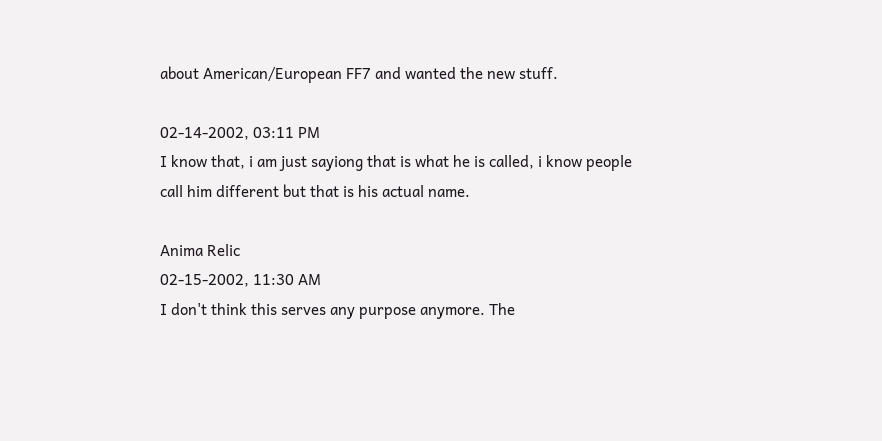about American/European FF7 and wanted the new stuff.

02-14-2002, 03:11 PM
I know that, i am just sayiong that is what he is called, i know people call him different but that is his actual name.

Anima Relic
02-15-2002, 11:30 AM
I don't think this serves any purpose anymore. The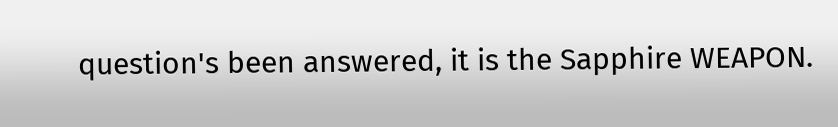question's been answered, it is the Sapphire WEAPON.